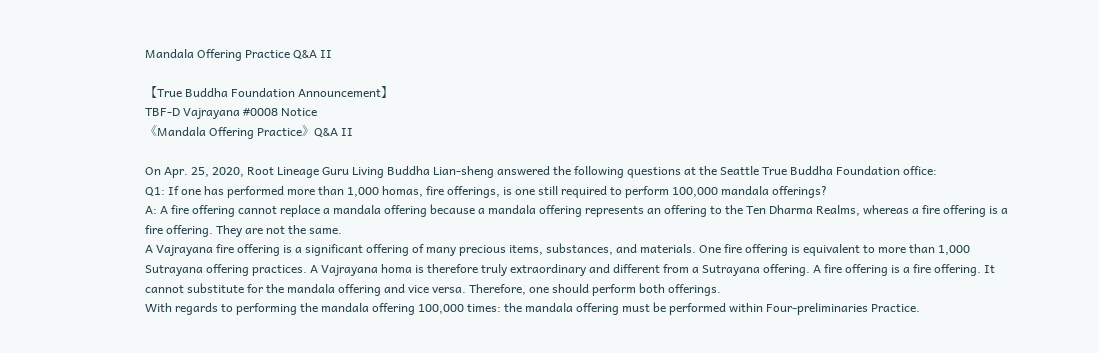Mandala Offering Practice Q&A II

【True Buddha Foundation Announcement】
TBF-D Vajrayana #0008 Notice
《Mandala Offering Practice》Q&A II

On Apr. 25, 2020, Root Lineage Guru Living Buddha Lian-sheng answered the following questions at the Seattle True Buddha Foundation office:
Q1: If one has performed more than 1,000 homas, fire offerings, is one still required to perform 100,000 mandala offerings?
A: A fire offering cannot replace a mandala offering because a mandala offering represents an offering to the Ten Dharma Realms, whereas a fire offering is a fire offering. They are not the same.
A Vajrayana fire offering is a significant offering of many precious items, substances, and materials. One fire offering is equivalent to more than 1,000 Sutrayana offering practices. A Vajrayana homa is therefore truly extraordinary and different from a Sutrayana offering. A fire offering is a fire offering. It cannot substitute for the mandala offering and vice versa. Therefore, one should perform both offerings.
With regards to performing the mandala offering 100,000 times: the mandala offering must be performed within Four-preliminaries Practice.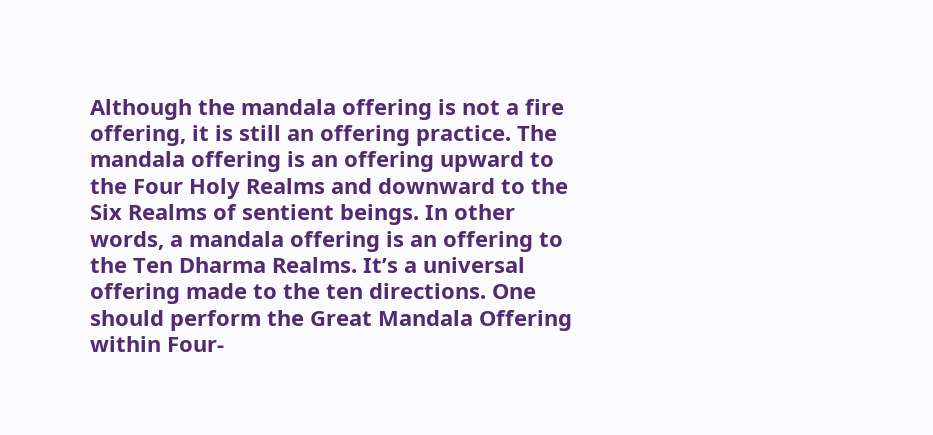Although the mandala offering is not a fire offering, it is still an offering practice. The mandala offering is an offering upward to the Four Holy Realms and downward to the Six Realms of sentient beings. In other words, a mandala offering is an offering to the Ten Dharma Realms. It’s a universal offering made to the ten directions. One should perform the Great Mandala Offering within Four-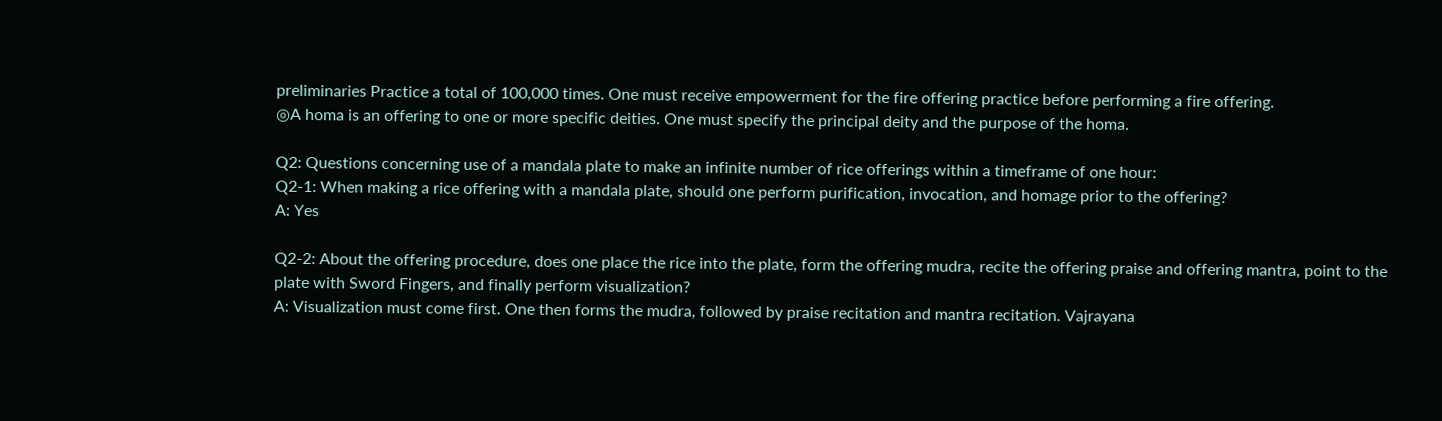preliminaries Practice a total of 100,000 times. One must receive empowerment for the fire offering practice before performing a fire offering.
◎A homa is an offering to one or more specific deities. One must specify the principal deity and the purpose of the homa.

Q2: Questions concerning use of a mandala plate to make an infinite number of rice offerings within a timeframe of one hour:
Q2-1: When making a rice offering with a mandala plate, should one perform purification, invocation, and homage prior to the offering?
A: Yes

Q2-2: About the offering procedure, does one place the rice into the plate, form the offering mudra, recite the offering praise and offering mantra, point to the plate with Sword Fingers, and finally perform visualization?
A: Visualization must come first. One then forms the mudra, followed by praise recitation and mantra recitation. Vajrayana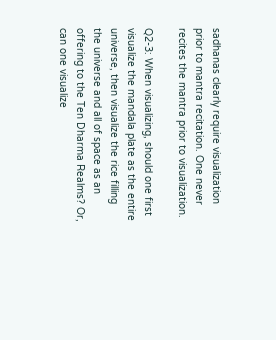sadhanas clearly require visualization prior to mantra recitation. One never recites the mantra prior to visualization.

Q2-3: When visualizing, should one first visualize the mandala plate as the entire universe, then visualize the rice filling the universe and all of space as an offering to the Ten Dharma Realms? Or, can one visualize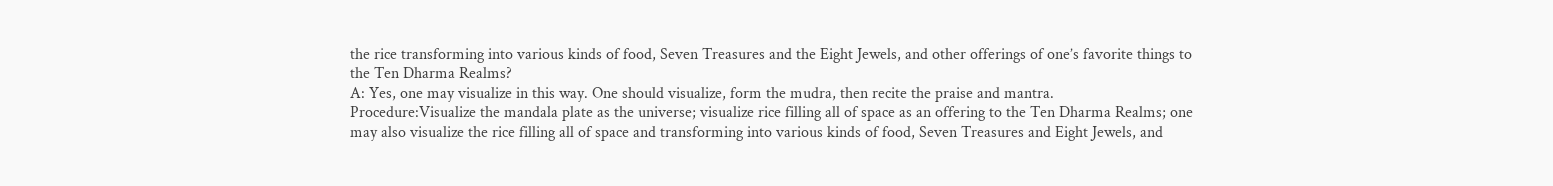the rice transforming into various kinds of food, Seven Treasures and the Eight Jewels, and other offerings of one’s favorite things to the Ten Dharma Realms?
A: Yes, one may visualize in this way. One should visualize, form the mudra, then recite the praise and mantra.
Procedure:Visualize the mandala plate as the universe; visualize rice filling all of space as an offering to the Ten Dharma Realms; one may also visualize the rice filling all of space and transforming into various kinds of food, Seven Treasures and Eight Jewels, and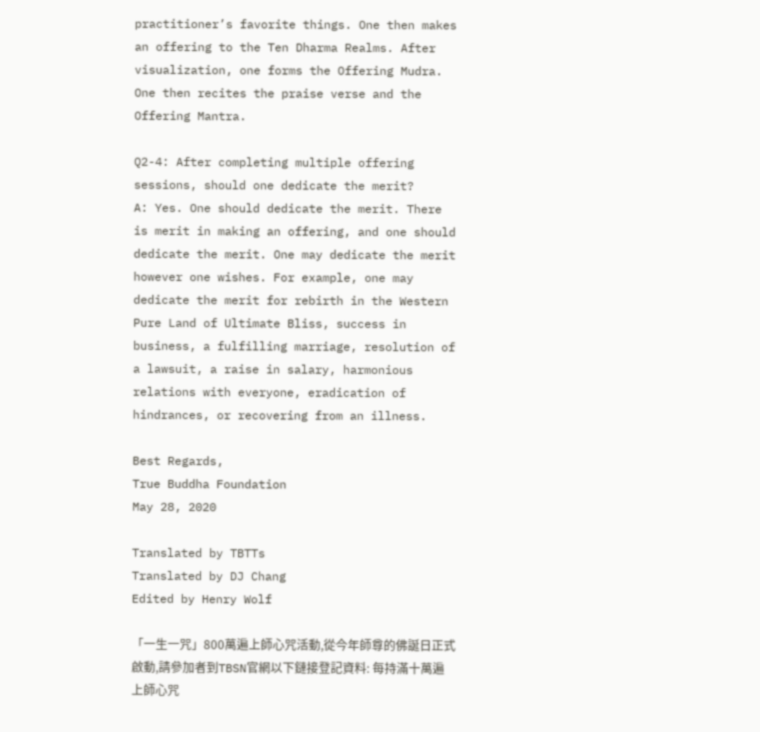practitioner’s favorite things. One then makes an offering to the Ten Dharma Realms. After visualization, one forms the Offering Mudra. One then recites the praise verse and the Offering Mantra.

Q2-4: After completing multiple offering sessions, should one dedicate the merit?
A: Yes. One should dedicate the merit. There is merit in making an offering, and one should dedicate the merit. One may dedicate the merit however one wishes. For example, one may dedicate the merit for rebirth in the Western Pure Land of Ultimate Bliss, success in business, a fulfilling marriage, resolution of a lawsuit, a raise in salary, harmonious relations with everyone, eradication of hindrances, or recovering from an illness.

Best Regards,
True Buddha Foundation
May 28, 2020

Translated by TBTTs
Translated by DJ Chang
Edited by Henry Wolf

「一生一咒」800萬遍上師心咒活動,從今年師尊的佛誕日正式啟動,請參加者到TBSN官網以下鏈接登記資料: 每持滿十萬遍上師心咒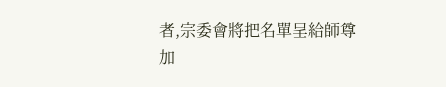者,宗委會將把名單呈給師尊加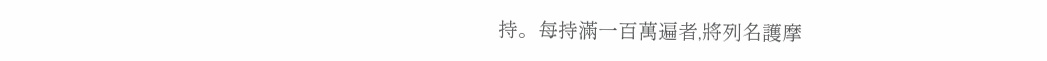持。每持滿一百萬遍者,將列名護摩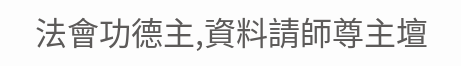法會功德主,資料請師尊主壇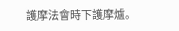護摩法會時下護摩爐。